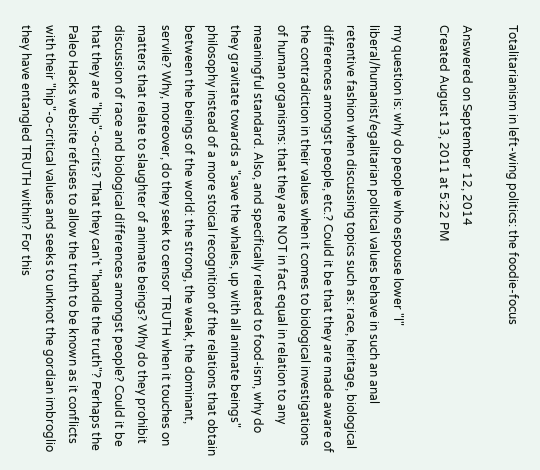Totalitarianism in left-wing politics: the foodie-focus

Answered on September 12, 2014
Created August 13, 2011 at 5:22 PM

my question is: why do people who espouse lower "l" liberal/humanist/egalitarian political values behave in such an anal retentive fashion when discussing topics such as: race, heritage, biological differences amongst people, etc.? Could it be that they are made aware of the contradiction in their values when it comes to biological investigations of human organisms: that they are NOT in fact equal in relation to any meaningful standard. Also, and specifically related to food-ism, why do they gravitate towards a "save the whales, up with all animate beings" philosophy instead of a more stoical recognition of the relations that obtain between the beings of the world: the strong, the weak, the dominant, servile? Why, moreover, do they seek to censor TRUTH when it touches on matters that relate to slaughter of animate beings? Why do they prohibit discussion of race and biological differences amongst people? Could it be that they are "hip"-o-crits? That they can't "handle the truth"? Perhaps the Paleo Hacks website refuses to allow the truth to be known as it conflicts with their "hip"-o-critical values and seeks to unknot the gordian imbroglio they have entangled TRUTH within? For this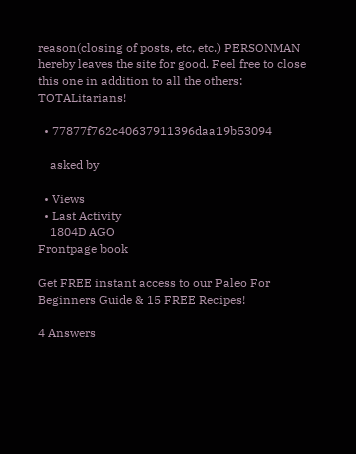reason(closing of posts, etc, etc.) PERSONMAN hereby leaves the site for good. Feel free to close this one in addition to all the others: TOTALitarians!

  • 77877f762c40637911396daa19b53094

    asked by

  • Views
  • Last Activity
    1804D AGO
Frontpage book

Get FREE instant access to our Paleo For Beginners Guide & 15 FREE Recipes!

4 Answers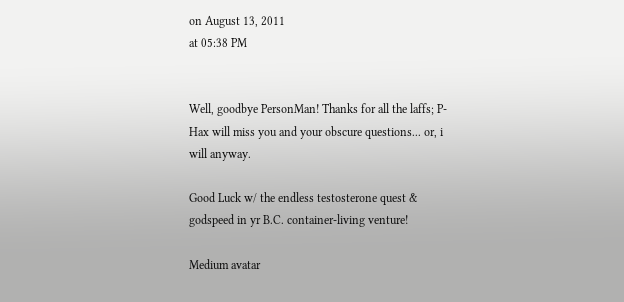on August 13, 2011
at 05:38 PM


Well, goodbye PersonMan! Thanks for all the laffs; P-Hax will miss you and your obscure questions... or, i will anyway.

Good Luck w/ the endless testosterone quest & godspeed in yr B.C. container-living venture!

Medium avatar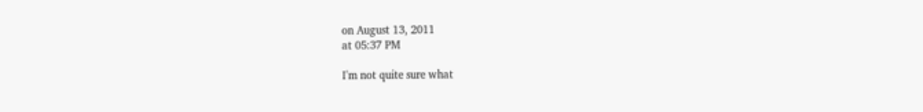on August 13, 2011
at 05:37 PM

I'm not quite sure what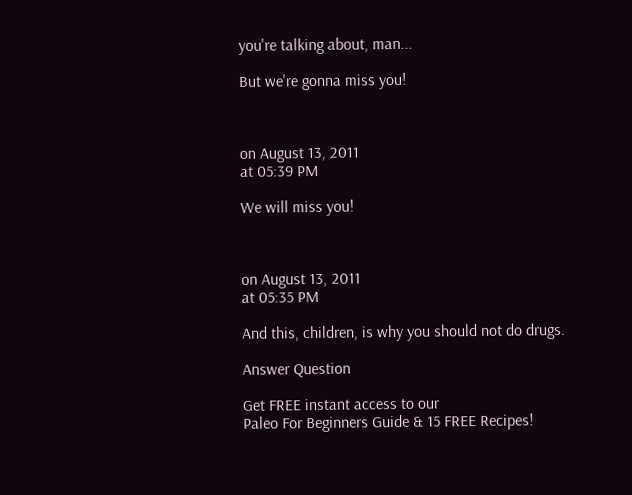you're talking about, man...

But we're gonna miss you!



on August 13, 2011
at 05:39 PM

We will miss you!



on August 13, 2011
at 05:35 PM

And this, children, is why you should not do drugs.

Answer Question

Get FREE instant access to our
Paleo For Beginners Guide & 15 FREE Recipes!